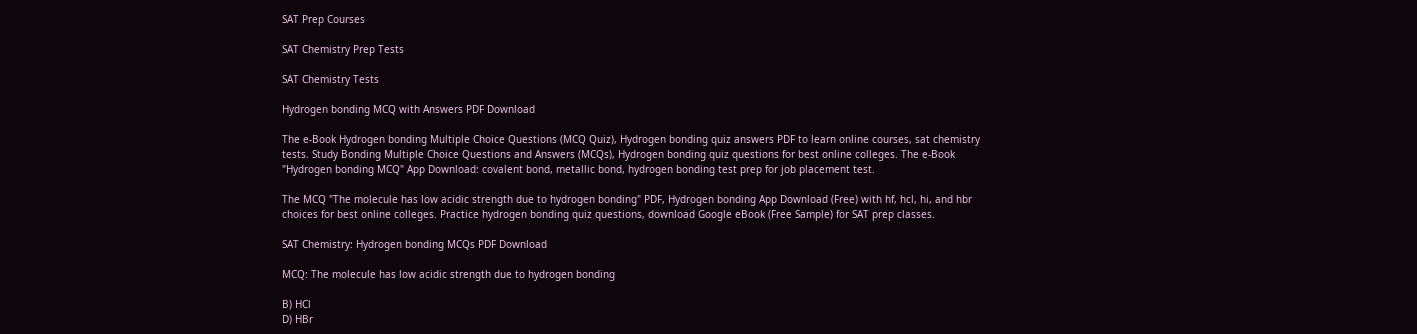SAT Prep Courses

SAT Chemistry Prep Tests

SAT Chemistry Tests

Hydrogen bonding MCQ with Answers PDF Download

The e-Book Hydrogen bonding Multiple Choice Questions (MCQ Quiz), Hydrogen bonding quiz answers PDF to learn online courses, sat chemistry tests. Study Bonding Multiple Choice Questions and Answers (MCQs), Hydrogen bonding quiz questions for best online colleges. The e-Book "Hydrogen bonding MCQ" App Download: covalent bond, metallic bond, hydrogen bonding test prep for job placement test.

The MCQ "The molecule has low acidic strength due to hydrogen bonding" PDF, Hydrogen bonding App Download (Free) with hf, hcl, hi, and hbr choices for best online colleges. Practice hydrogen bonding quiz questions, download Google eBook (Free Sample) for SAT prep classes.

SAT Chemistry: Hydrogen bonding MCQs PDF Download

MCQ: The molecule has low acidic strength due to hydrogen bonding

B) HCl
D) HBr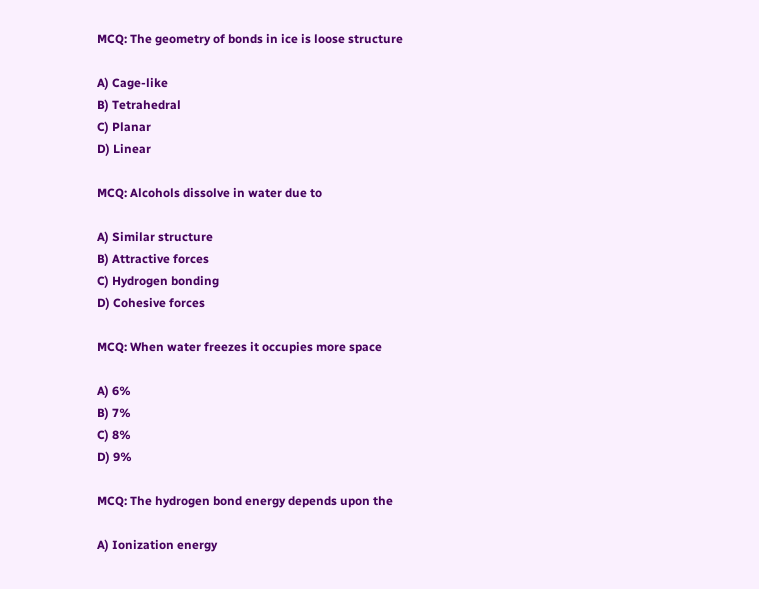MCQ: The geometry of bonds in ice is loose structure

A) Cage-like
B) Tetrahedral
C) Planar
D) Linear

MCQ: Alcohols dissolve in water due to

A) Similar structure
B) Attractive forces
C) Hydrogen bonding
D) Cohesive forces

MCQ: When water freezes it occupies more space

A) 6%
B) 7%
C) 8%
D) 9%

MCQ: The hydrogen bond energy depends upon the

A) Ionization energy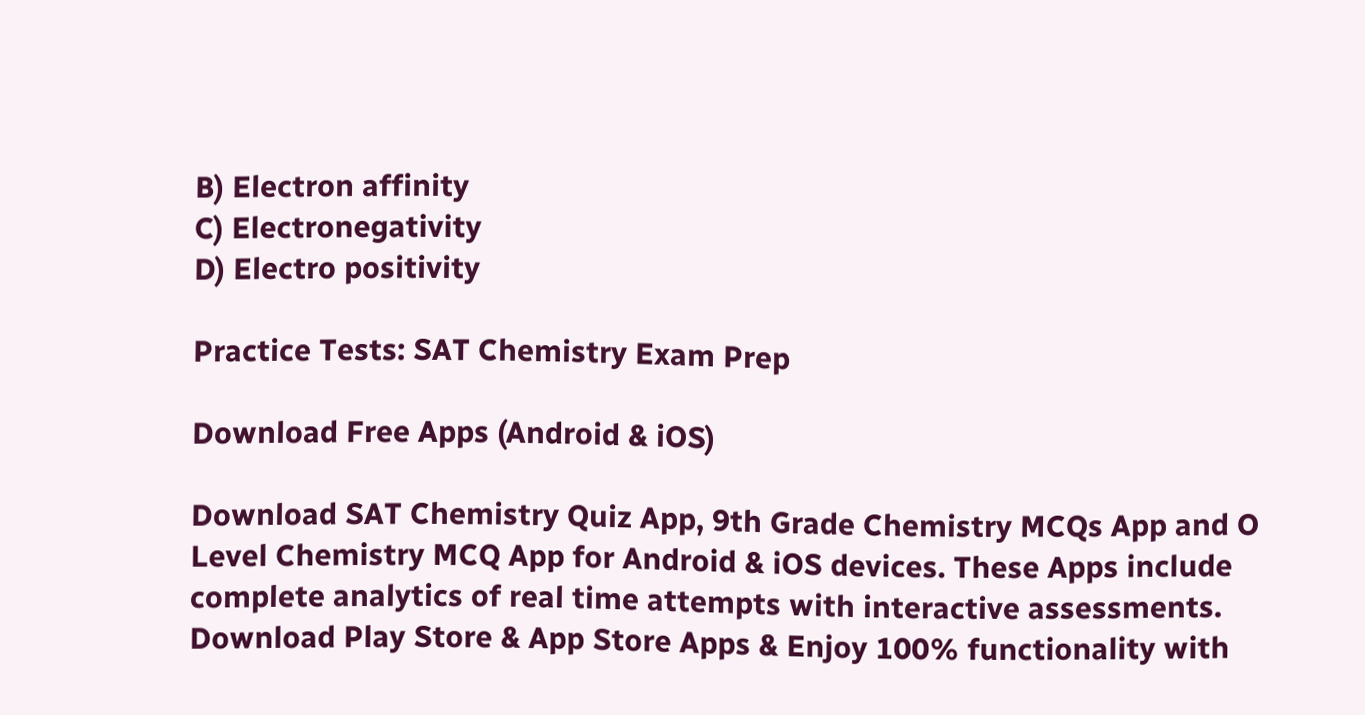B) Electron affinity
C) Electronegativity
D) Electro positivity

Practice Tests: SAT Chemistry Exam Prep

Download Free Apps (Android & iOS)

Download SAT Chemistry Quiz App, 9th Grade Chemistry MCQs App and O Level Chemistry MCQ App for Android & iOS devices. These Apps include complete analytics of real time attempts with interactive assessments. Download Play Store & App Store Apps & Enjoy 100% functionality with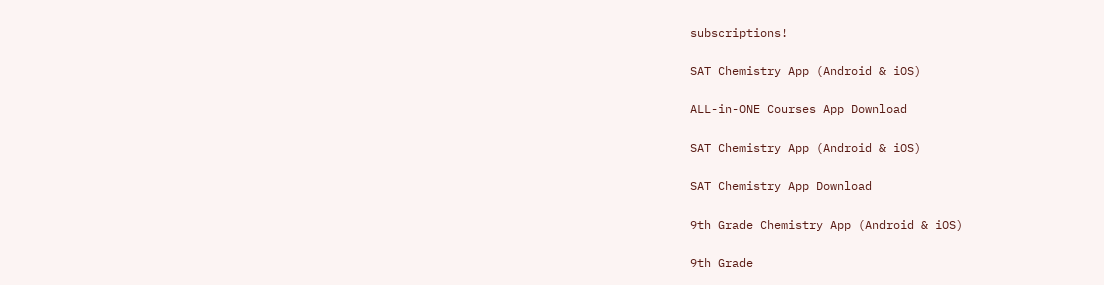subscriptions!

SAT Chemistry App (Android & iOS)

ALL-in-ONE Courses App Download

SAT Chemistry App (Android & iOS)

SAT Chemistry App Download

9th Grade Chemistry App (Android & iOS)

9th Grade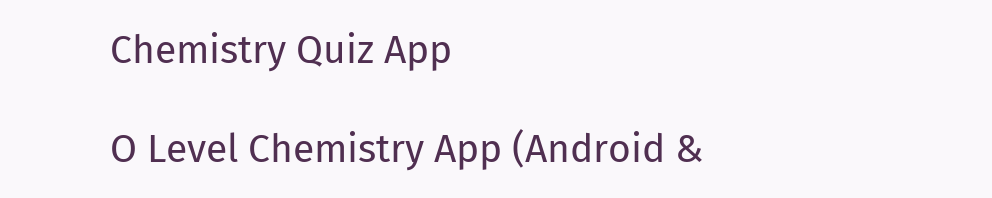Chemistry Quiz App

O Level Chemistry App (Android &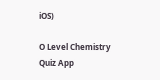iOS)

O Level Chemistry Quiz App